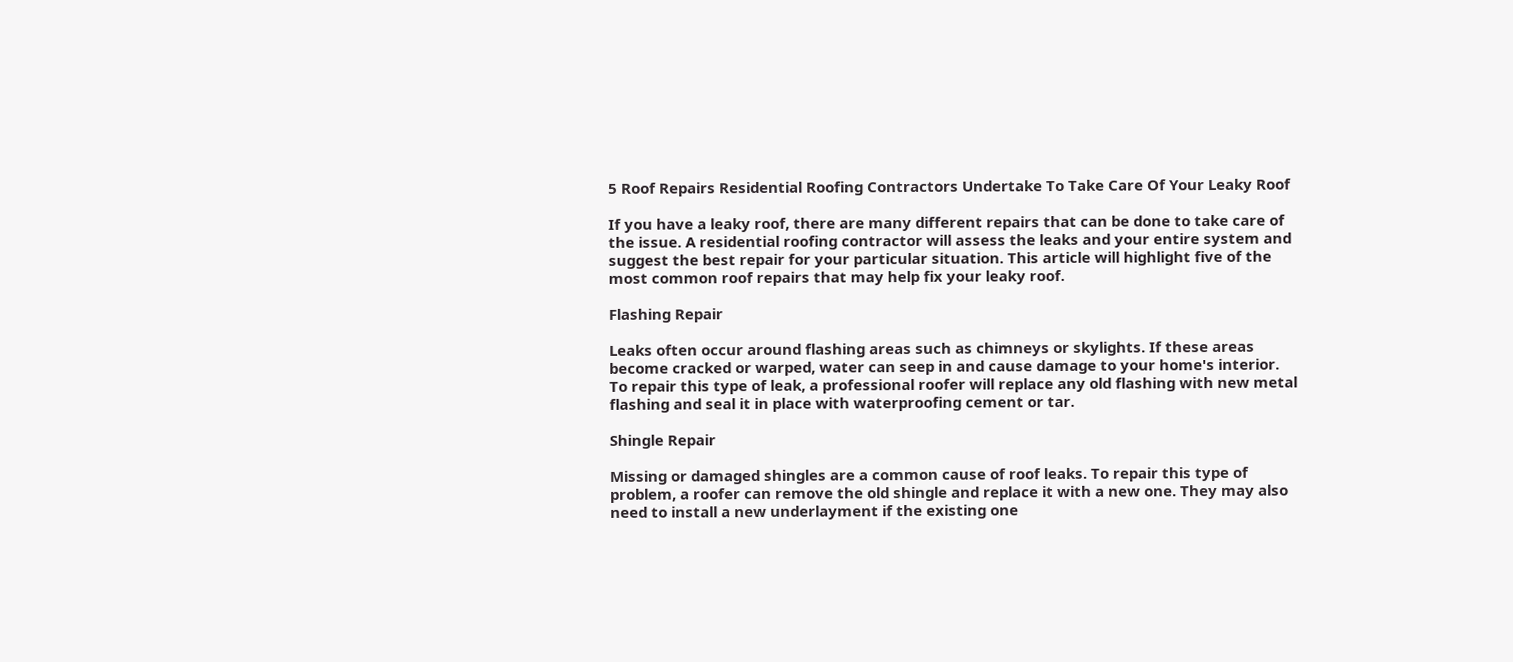5 Roof Repairs Residential Roofing Contractors Undertake To Take Care Of Your Leaky Roof

If you have a leaky roof, there are many different repairs that can be done to take care of the issue. A residential roofing contractor will assess the leaks and your entire system and suggest the best repair for your particular situation. This article will highlight five of the most common roof repairs that may help fix your leaky roof.

Flashing Repair

Leaks often occur around flashing areas such as chimneys or skylights. If these areas become cracked or warped, water can seep in and cause damage to your home's interior. To repair this type of leak, a professional roofer will replace any old flashing with new metal flashing and seal it in place with waterproofing cement or tar.

Shingle Repair

Missing or damaged shingles are a common cause of roof leaks. To repair this type of problem, a roofer can remove the old shingle and replace it with a new one. They may also need to install a new underlayment if the existing one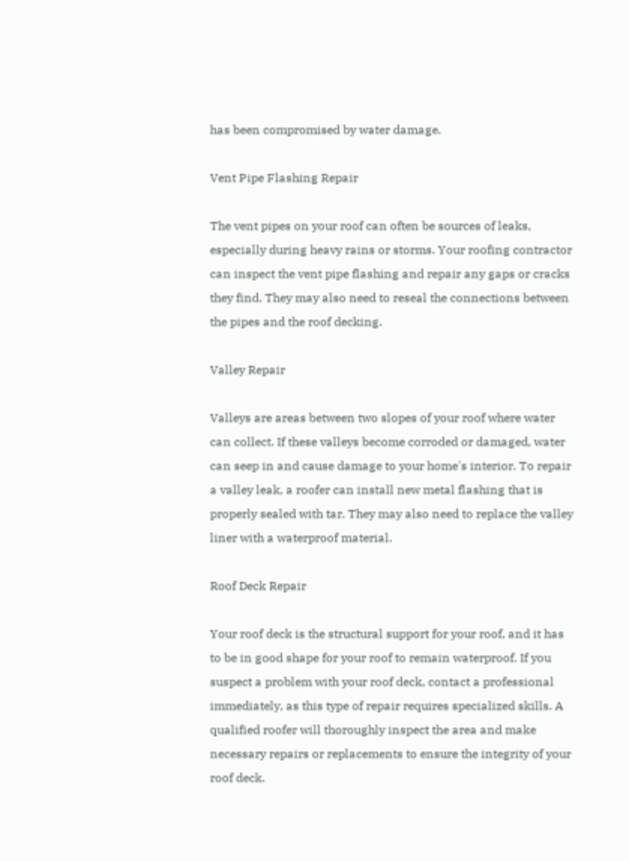has been compromised by water damage.

Vent Pipe Flashing Repair

The vent pipes on your roof can often be sources of leaks, especially during heavy rains or storms. Your roofing contractor can inspect the vent pipe flashing and repair any gaps or cracks they find. They may also need to reseal the connections between the pipes and the roof decking.

Valley Repair

Valleys are areas between two slopes of your roof where water can collect. If these valleys become corroded or damaged, water can seep in and cause damage to your home's interior. To repair a valley leak, a roofer can install new metal flashing that is properly sealed with tar. They may also need to replace the valley liner with a waterproof material.

Roof Deck Repair

Your roof deck is the structural support for your roof, and it has to be in good shape for your roof to remain waterproof. If you suspect a problem with your roof deck, contact a professional immediately, as this type of repair requires specialized skills. A qualified roofer will thoroughly inspect the area and make necessary repairs or replacements to ensure the integrity of your roof deck.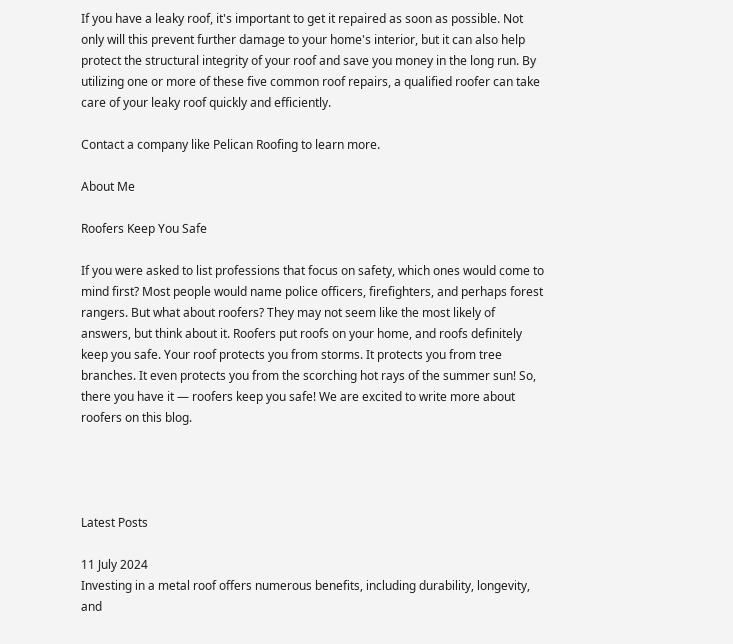If you have a leaky roof, it's important to get it repaired as soon as possible. Not only will this prevent further damage to your home's interior, but it can also help protect the structural integrity of your roof and save you money in the long run. By utilizing one or more of these five common roof repairs, a qualified roofer can take care of your leaky roof quickly and efficiently.

Contact a company like Pelican Roofing to learn more.

About Me

Roofers Keep You Safe

If you were asked to list professions that focus on safety, which ones would come to mind first? Most people would name police officers, firefighters, and perhaps forest rangers. But what about roofers? They may not seem like the most likely of answers, but think about it. Roofers put roofs on your home, and roofs definitely keep you safe. Your roof protects you from storms. It protects you from tree branches. It even protects you from the scorching hot rays of the summer sun! So, there you have it — roofers keep you safe! We are excited to write more about roofers on this blog.




Latest Posts

11 July 2024
Investing in a metal roof offers numerous benefits, including durability, longevity, and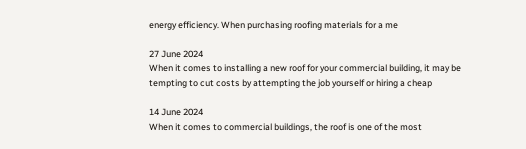energy efficiency. When purchasing roofing materials for a me

27 June 2024
When it comes to installing a new roof for your commercial building, it may be tempting to cut costs by attempting the job yourself or hiring a cheap

14 June 2024
When it comes to commercial buildings, the roof is one of the most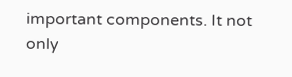important components. It not only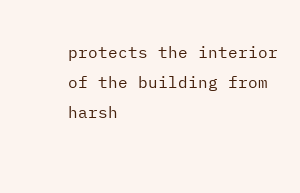protects the interior of the building from harsh